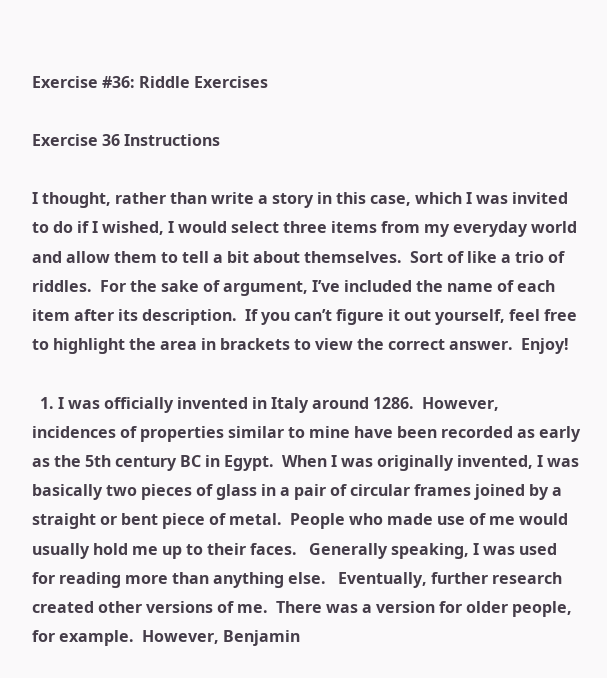Exercise #36: Riddle Exercises

Exercise 36 Instructions

I thought, rather than write a story in this case, which I was invited to do if I wished, I would select three items from my everyday world and allow them to tell a bit about themselves.  Sort of like a trio of riddles.  For the sake of argument, I’ve included the name of each item after its description.  If you can’t figure it out yourself, feel free to highlight the area in brackets to view the correct answer.  Enjoy!

  1. I was officially invented in Italy around 1286.  However, incidences of properties similar to mine have been recorded as early as the 5th century BC in Egypt.  When I was originally invented, I was basically two pieces of glass in a pair of circular frames joined by a straight or bent piece of metal.  People who made use of me would usually hold me up to their faces.   Generally speaking, I was used for reading more than anything else.   Eventually, further research created other versions of me.  There was a version for older people, for example.  However, Benjamin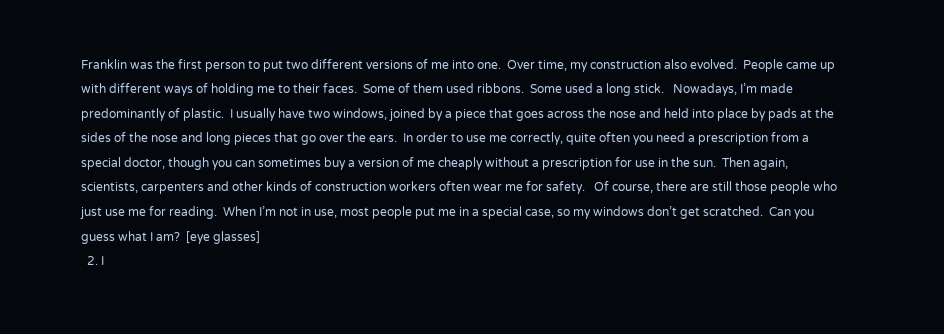Franklin was the first person to put two different versions of me into one.  Over time, my construction also evolved.  People came up with different ways of holding me to their faces.  Some of them used ribbons.  Some used a long stick.   Nowadays, I’m made predominantly of plastic.  I usually have two windows, joined by a piece that goes across the nose and held into place by pads at the sides of the nose and long pieces that go over the ears.  In order to use me correctly, quite often you need a prescription from a special doctor, though you can sometimes buy a version of me cheaply without a prescription for use in the sun.  Then again, scientists, carpenters and other kinds of construction workers often wear me for safety.   Of course, there are still those people who just use me for reading.  When I’m not in use, most people put me in a special case, so my windows don’t get scratched.  Can you guess what I am?  [eye glasses]
  2. I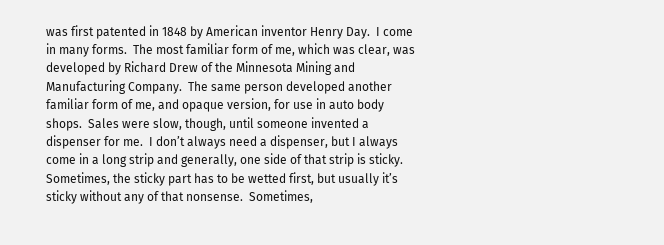was first patented in 1848 by American inventor Henry Day.  I come in many forms.  The most familiar form of me, which was clear, was developed by Richard Drew of the Minnesota Mining and Manufacturing Company.  The same person developed another familiar form of me, and opaque version, for use in auto body shops.  Sales were slow, though, until someone invented a dispenser for me.  I don’t always need a dispenser, but I always come in a long strip and generally, one side of that strip is sticky.  Sometimes, the sticky part has to be wetted first, but usually it’s sticky without any of that nonsense.  Sometimes,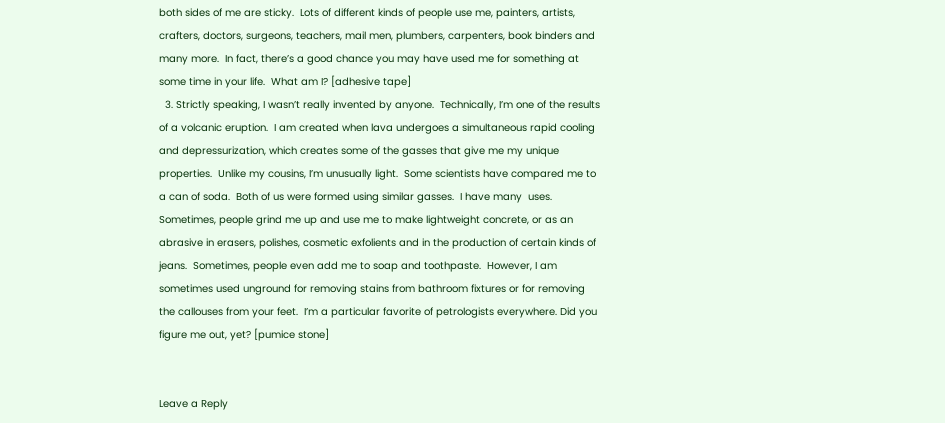both sides of me are sticky.  Lots of different kinds of people use me, painters, artists, crafters, doctors, surgeons, teachers, mail men, plumbers, carpenters, book binders and many more.  In fact, there’s a good chance you may have used me for something at some time in your life.  What am I? [adhesive tape]
  3. Strictly speaking, I wasn’t really invented by anyone.  Technically, I’m one of the results of a volcanic eruption.  I am created when lava undergoes a simultaneous rapid cooling and depressurization, which creates some of the gasses that give me my unique properties.  Unlike my cousins, I’m unusually light.  Some scientists have compared me to a can of soda.  Both of us were formed using similar gasses.  I have many  uses.  Sometimes, people grind me up and use me to make lightweight concrete, or as an abrasive in erasers, polishes, cosmetic exfolients and in the production of certain kinds of jeans.  Sometimes, people even add me to soap and toothpaste.  However, I am sometimes used unground for removing stains from bathroom fixtures or for removing the callouses from your feet.  I’m a particular favorite of petrologists everywhere. Did you figure me out, yet? [pumice stone]


Leave a Reply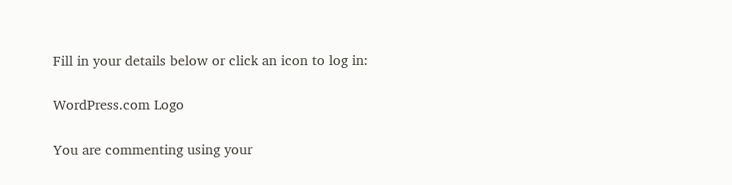Fill in your details below or click an icon to log in:

WordPress.com Logo

You are commenting using your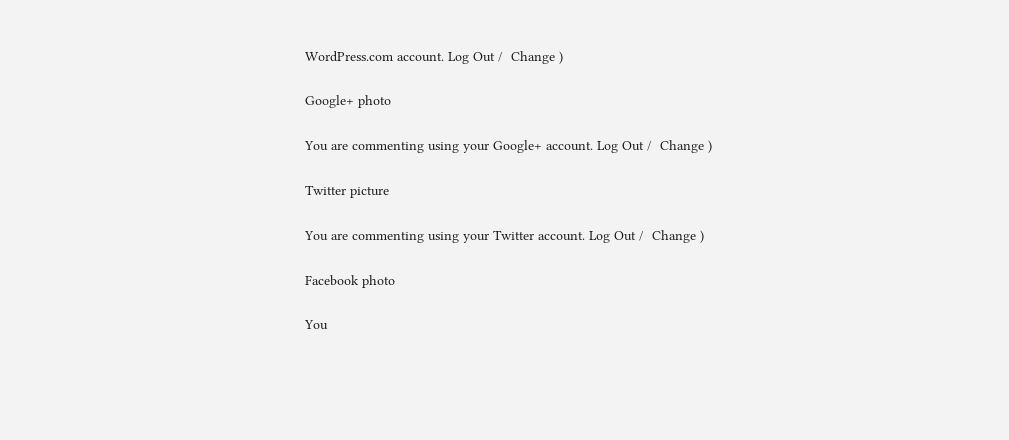WordPress.com account. Log Out /  Change )

Google+ photo

You are commenting using your Google+ account. Log Out /  Change )

Twitter picture

You are commenting using your Twitter account. Log Out /  Change )

Facebook photo

You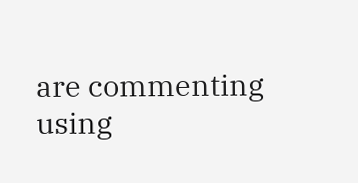are commenting using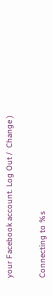your Facebook account. Log Out /  Change )


Connecting to %s